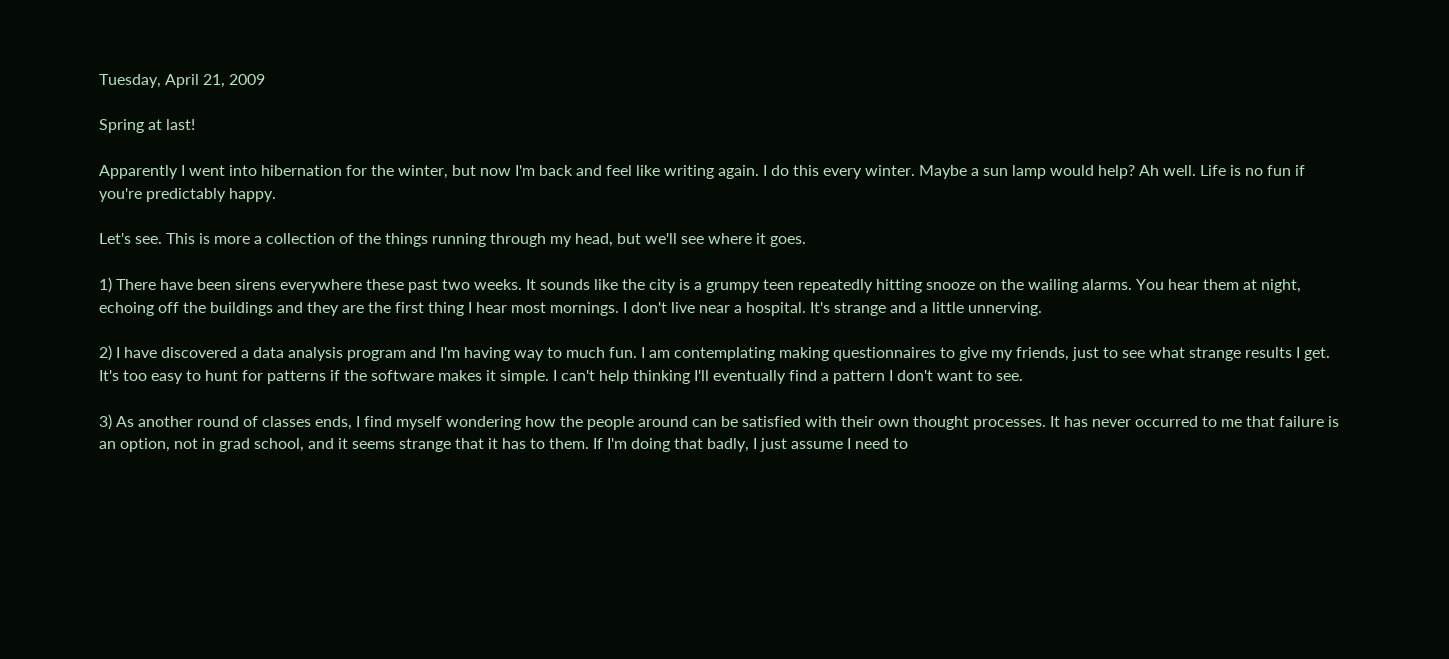Tuesday, April 21, 2009

Spring at last!

Apparently I went into hibernation for the winter, but now I'm back and feel like writing again. I do this every winter. Maybe a sun lamp would help? Ah well. Life is no fun if you're predictably happy.

Let's see. This is more a collection of the things running through my head, but we'll see where it goes.

1) There have been sirens everywhere these past two weeks. It sounds like the city is a grumpy teen repeatedly hitting snooze on the wailing alarms. You hear them at night, echoing off the buildings and they are the first thing I hear most mornings. I don't live near a hospital. It's strange and a little unnerving.

2) I have discovered a data analysis program and I'm having way to much fun. I am contemplating making questionnaires to give my friends, just to see what strange results I get. It's too easy to hunt for patterns if the software makes it simple. I can't help thinking I'll eventually find a pattern I don't want to see.

3) As another round of classes ends, I find myself wondering how the people around can be satisfied with their own thought processes. It has never occurred to me that failure is an option, not in grad school, and it seems strange that it has to them. If I'm doing that badly, I just assume I need to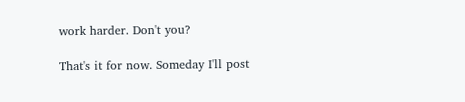work harder. Don't you?

That's it for now. Someday I'll post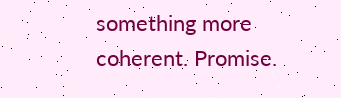something more coherent. Promise.